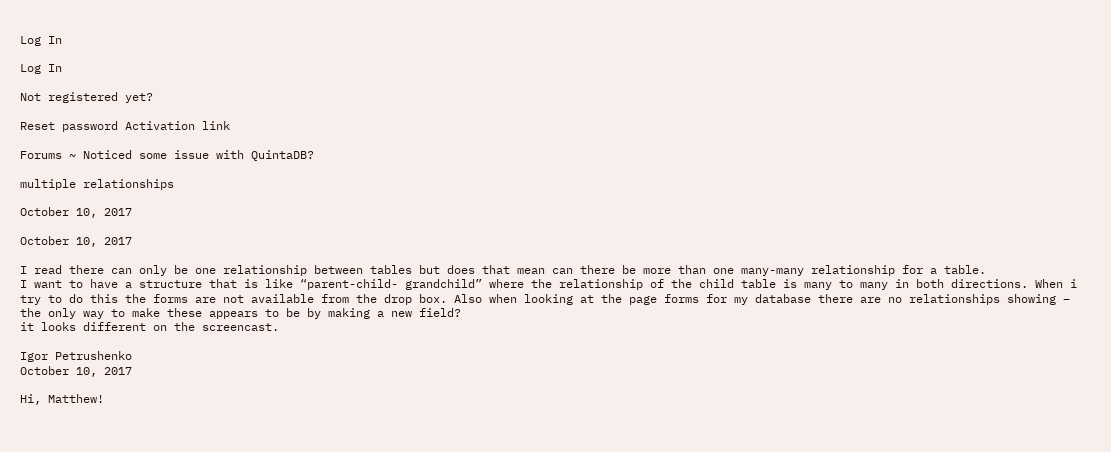Log In

Log In

Not registered yet?

Reset password Activation link

Forums ~ Noticed some issue with QuintaDB?

multiple relationships

October 10, 2017

October 10, 2017

I read there can only be one relationship between tables but does that mean can there be more than one many-many relationship for a table.
I want to have a structure that is like “parent-child- grandchild” where the relationship of the child table is many to many in both directions. When i try to do this the forms are not available from the drop box. Also when looking at the page forms for my database there are no relationships showing – the only way to make these appears to be by making a new field?
it looks different on the screencast.

Igor Petrushenko
October 10, 2017

Hi, Matthew!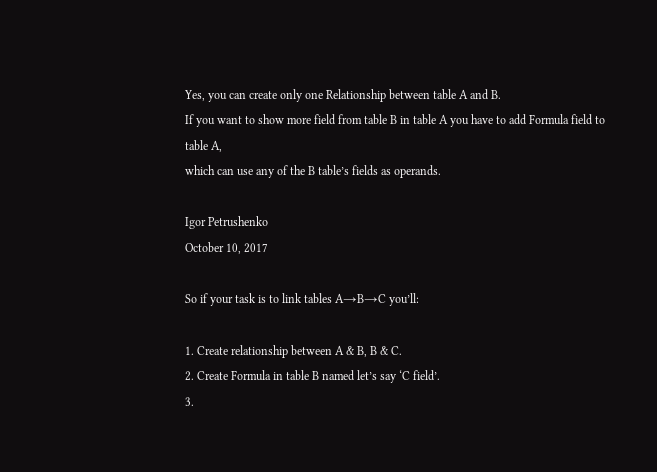Yes, you can create only one Relationship between table A and B.
If you want to show more field from table B in table A you have to add Formula field to table A,
which can use any of the B table’s fields as operands.

Igor Petrushenko
October 10, 2017

So if your task is to link tables A→B→C you’ll:

1. Create relationship between A & B, B & C.
2. Create Formula in table B named let’s say ‘C field’.
3.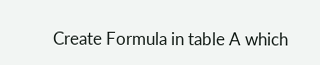Create Formula in table A which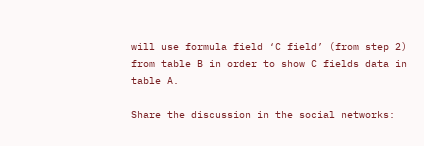will use formula field ‘C field’ (from step 2) from table B in order to show C fields data in table A.

Share the discussion in the social networks: